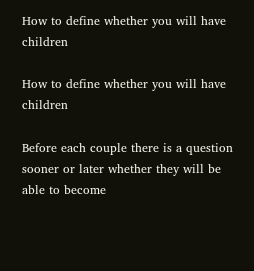How to define whether you will have children

How to define whether you will have children

Before each couple there is a question sooner or later whether they will be able to become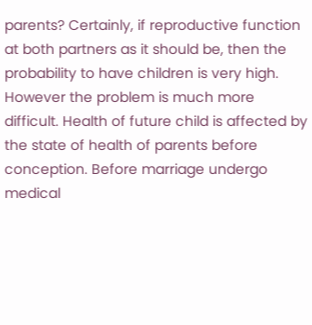parents? Certainly, if reproductive function at both partners as it should be, then the probability to have children is very high. However the problem is much more difficult. Health of future child is affected by the state of health of parents before conception. Before marriage undergo medical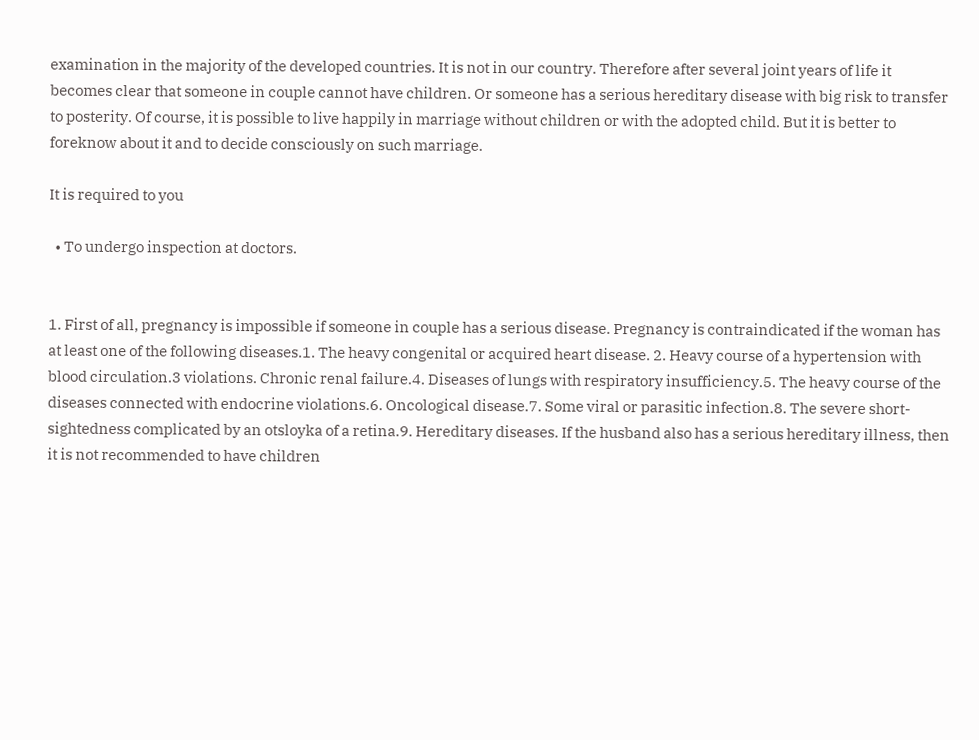examination in the majority of the developed countries. It is not in our country. Therefore after several joint years of life it becomes clear that someone in couple cannot have children. Or someone has a serious hereditary disease with big risk to transfer to posterity. Of course, it is possible to live happily in marriage without children or with the adopted child. But it is better to foreknow about it and to decide consciously on such marriage.

It is required to you

  • To undergo inspection at doctors.


1. First of all, pregnancy is impossible if someone in couple has a serious disease. Pregnancy is contraindicated if the woman has at least one of the following diseases.1. The heavy congenital or acquired heart disease. 2. Heavy course of a hypertension with blood circulation.3 violations. Chronic renal failure.4. Diseases of lungs with respiratory insufficiency.5. The heavy course of the diseases connected with endocrine violations.6. Oncological disease.7. Some viral or parasitic infection.8. The severe short-sightedness complicated by an otsloyka of a retina.9. Hereditary diseases. If the husband also has a serious hereditary illness, then it is not recommended to have children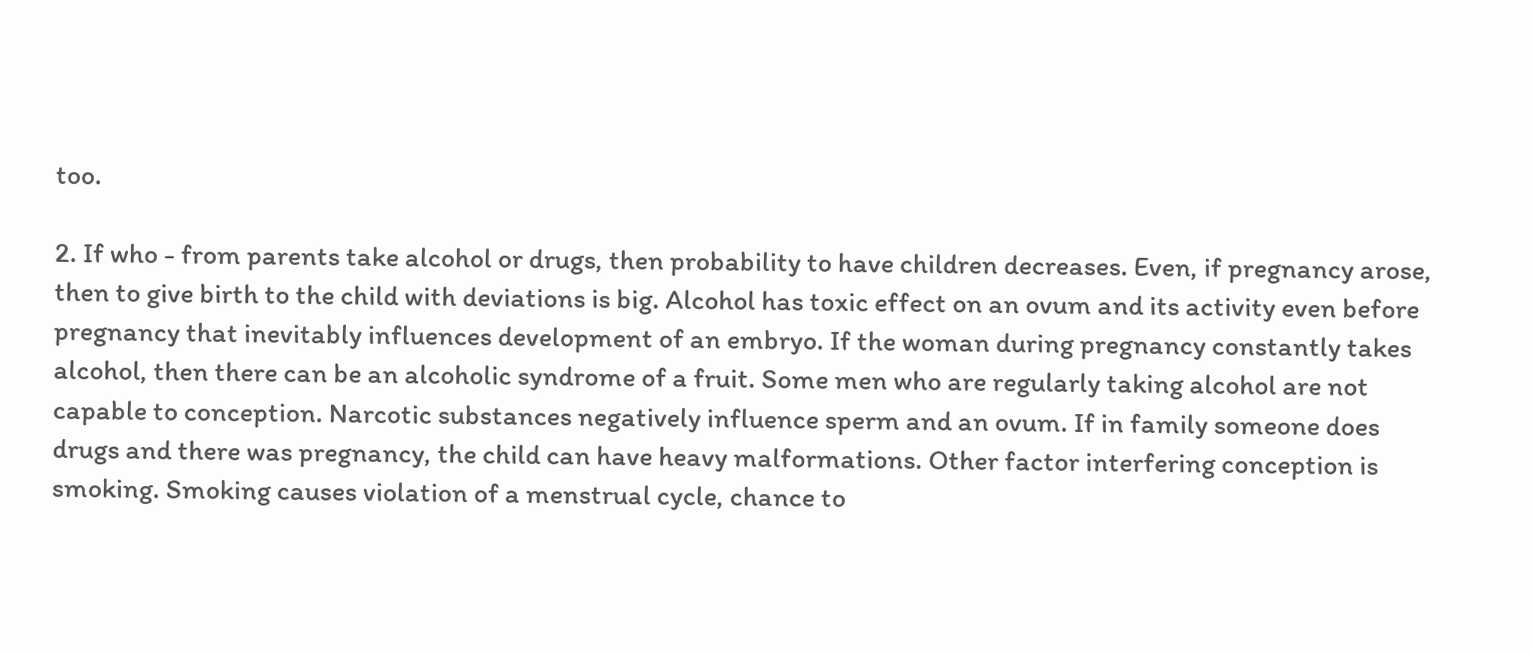too.

2. If who - from parents take alcohol or drugs, then probability to have children decreases. Even, if pregnancy arose, then to give birth to the child with deviations is big. Alcohol has toxic effect on an ovum and its activity even before pregnancy that inevitably influences development of an embryo. If the woman during pregnancy constantly takes alcohol, then there can be an alcoholic syndrome of a fruit. Some men who are regularly taking alcohol are not capable to conception. Narcotic substances negatively influence sperm and an ovum. If in family someone does drugs and there was pregnancy, the child can have heavy malformations. Other factor interfering conception is smoking. Smoking causes violation of a menstrual cycle, chance to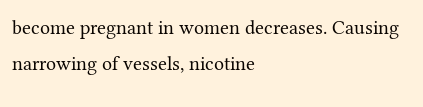become pregnant in women decreases. Causing narrowing of vessels, nicotine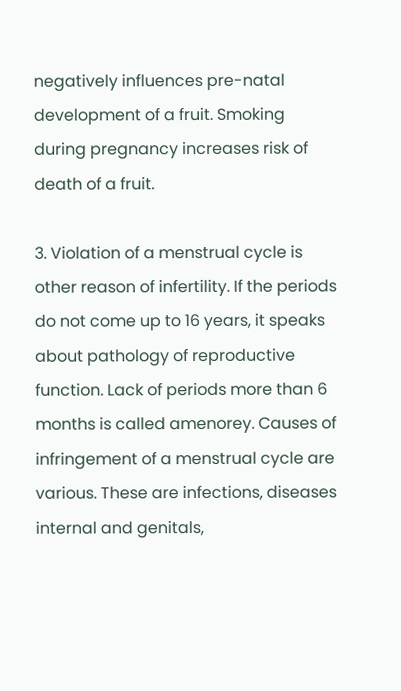negatively influences pre-natal development of a fruit. Smoking during pregnancy increases risk of death of a fruit.

3. Violation of a menstrual cycle is other reason of infertility. If the periods do not come up to 16 years, it speaks about pathology of reproductive function. Lack of periods more than 6 months is called amenorey. Causes of infringement of a menstrual cycle are various. These are infections, diseases internal and genitals,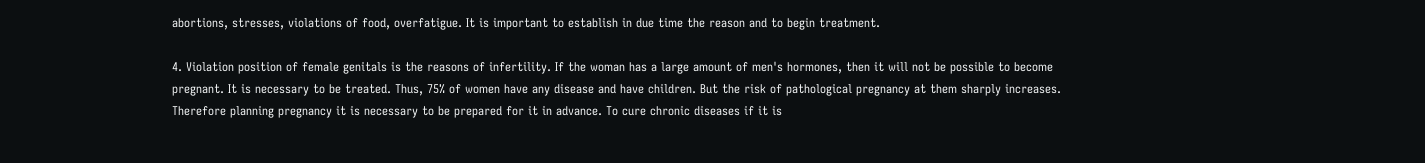abortions, stresses, violations of food, overfatigue. It is important to establish in due time the reason and to begin treatment.

4. Violation position of female genitals is the reasons of infertility. If the woman has a large amount of men's hormones, then it will not be possible to become pregnant. It is necessary to be treated. Thus, 75% of women have any disease and have children. But the risk of pathological pregnancy at them sharply increases. Therefore planning pregnancy it is necessary to be prepared for it in advance. To cure chronic diseases if it is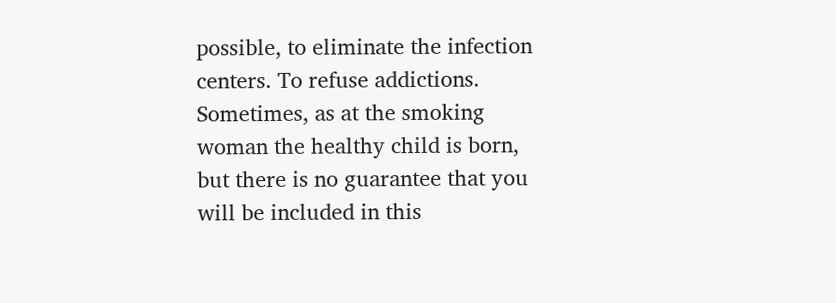possible, to eliminate the infection centers. To refuse addictions. Sometimes, as at the smoking woman the healthy child is born, but there is no guarantee that you will be included in this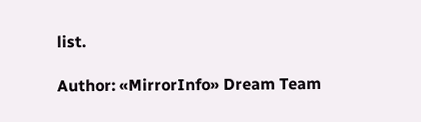list.

Author: «MirrorInfo» Dream Team